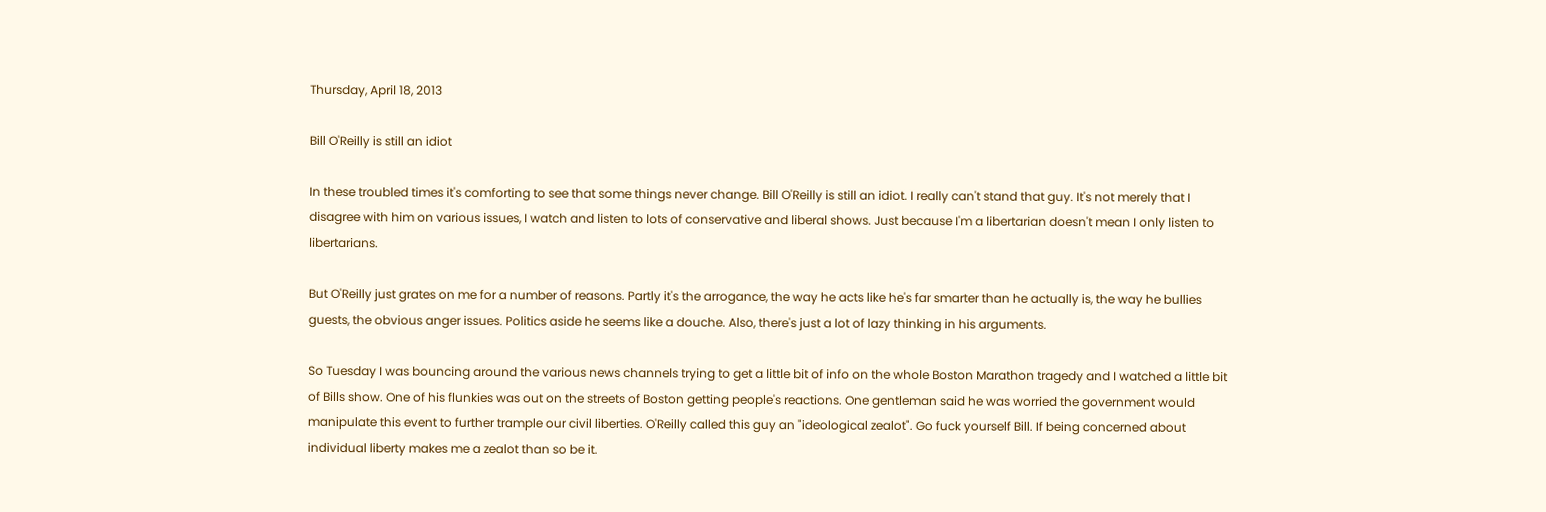Thursday, April 18, 2013

Bill O'Reilly is still an idiot

In these troubled times it's comforting to see that some things never change. Bill O'Reilly is still an idiot. I really can't stand that guy. It's not merely that I disagree with him on various issues, I watch and listen to lots of conservative and liberal shows. Just because I'm a libertarian doesn't mean I only listen to libertarians.

But O'Reilly just grates on me for a number of reasons. Partly it's the arrogance, the way he acts like he's far smarter than he actually is, the way he bullies guests, the obvious anger issues. Politics aside he seems like a douche. Also, there's just a lot of lazy thinking in his arguments.

So Tuesday I was bouncing around the various news channels trying to get a little bit of info on the whole Boston Marathon tragedy and I watched a little bit of Bills show. One of his flunkies was out on the streets of Boston getting people's reactions. One gentleman said he was worried the government would manipulate this event to further trample our civil liberties. O'Reilly called this guy an "ideological zealot". Go fuck yourself Bill. If being concerned about individual liberty makes me a zealot than so be it.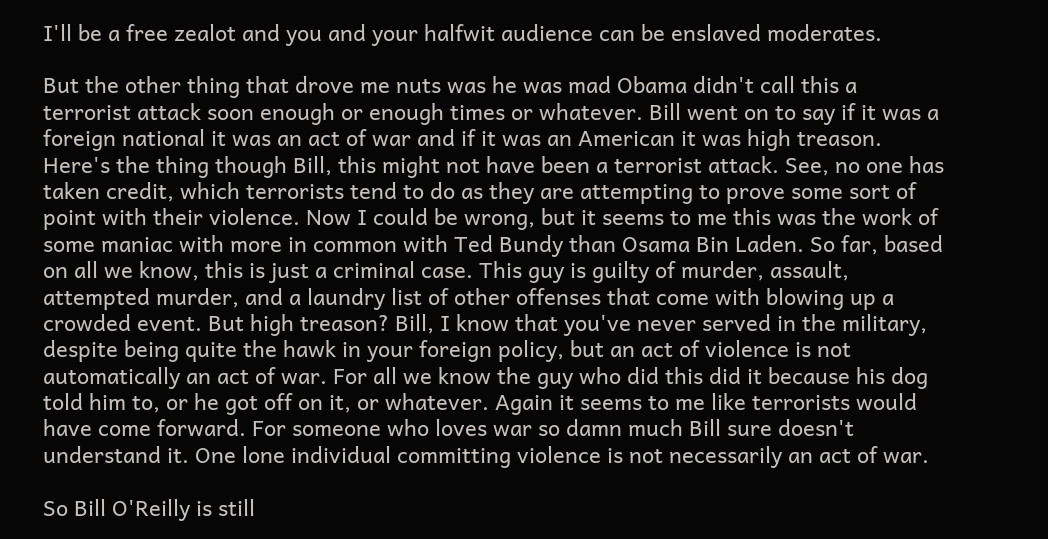I'll be a free zealot and you and your halfwit audience can be enslaved moderates.

But the other thing that drove me nuts was he was mad Obama didn't call this a terrorist attack soon enough or enough times or whatever. Bill went on to say if it was a foreign national it was an act of war and if it was an American it was high treason. Here's the thing though Bill, this might not have been a terrorist attack. See, no one has taken credit, which terrorists tend to do as they are attempting to prove some sort of point with their violence. Now I could be wrong, but it seems to me this was the work of some maniac with more in common with Ted Bundy than Osama Bin Laden. So far, based on all we know, this is just a criminal case. This guy is guilty of murder, assault, attempted murder, and a laundry list of other offenses that come with blowing up a crowded event. But high treason? Bill, I know that you've never served in the military, despite being quite the hawk in your foreign policy, but an act of violence is not automatically an act of war. For all we know the guy who did this did it because his dog told him to, or he got off on it, or whatever. Again it seems to me like terrorists would have come forward. For someone who loves war so damn much Bill sure doesn't understand it. One lone individual committing violence is not necessarily an act of war.

So Bill O'Reilly is still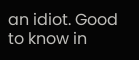an idiot. Good to know in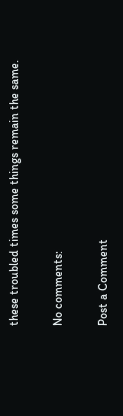these troubled times some things remain the same.

No comments:

Post a Comment